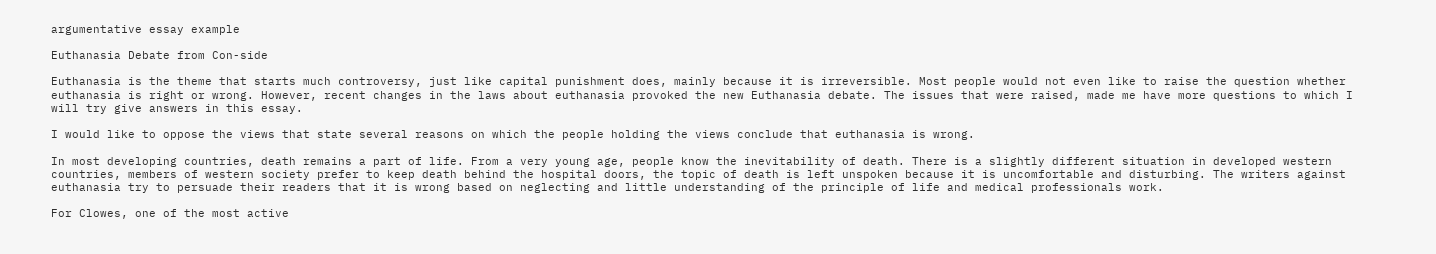argumentative essay example

Euthanasia Debate from Con-side

Euthanasia is the theme that starts much controversy, just like capital punishment does, mainly because it is irreversible. Most people would not even like to raise the question whether euthanasia is right or wrong. However, recent changes in the laws about euthanasia provoked the new Euthanasia debate. The issues that were raised, made me have more questions to which I will try give answers in this essay.

I would like to oppose the views that state several reasons on which the people holding the views conclude that euthanasia is wrong.

In most developing countries, death remains a part of life. From a very young age, people know the inevitability of death. There is a slightly different situation in developed western countries, members of western society prefer to keep death behind the hospital doors, the topic of death is left unspoken because it is uncomfortable and disturbing. The writers against euthanasia try to persuade their readers that it is wrong based on neglecting and little understanding of the principle of life and medical professionals work.

For Clowes, one of the most active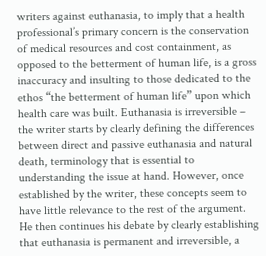writers against euthanasia, to imply that a health professional’s primary concern is the conservation of medical resources and cost containment, as opposed to the betterment of human life, is a gross inaccuracy and insulting to those dedicated to the ethos “the betterment of human life” upon which health care was built. Euthanasia is irreversible – the writer starts by clearly defining the differences between direct and passive euthanasia and natural death, terminology that is essential to understanding the issue at hand. However, once established by the writer, these concepts seem to have little relevance to the rest of the argument. He then continues his debate by clearly establishing that euthanasia is permanent and irreversible, a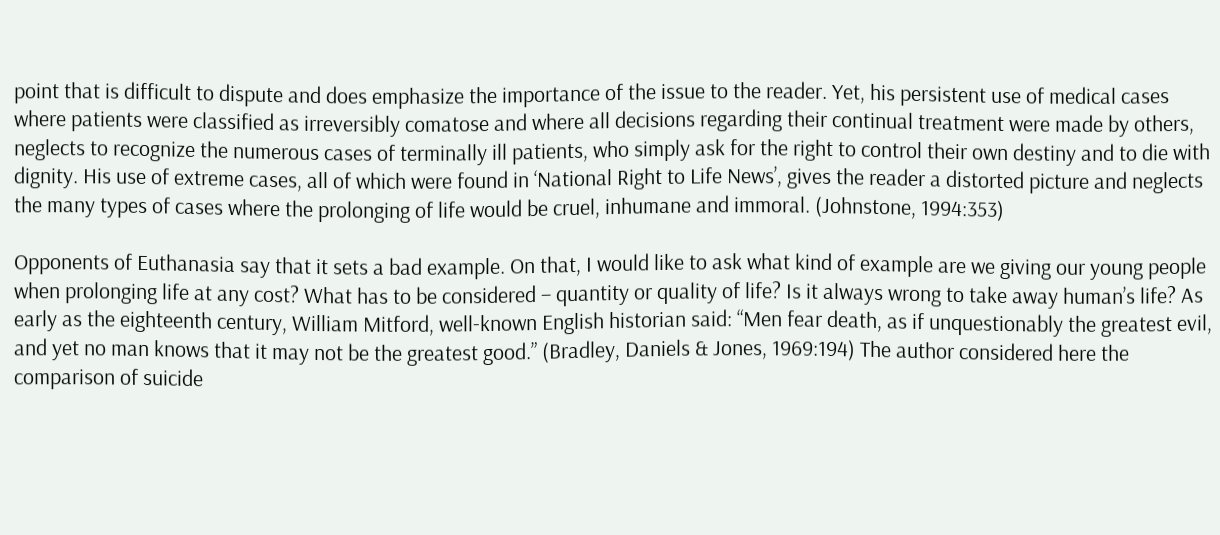point that is difficult to dispute and does emphasize the importance of the issue to the reader. Yet, his persistent use of medical cases where patients were classified as irreversibly comatose and where all decisions regarding their continual treatment were made by others, neglects to recognize the numerous cases of terminally ill patients, who simply ask for the right to control their own destiny and to die with dignity. His use of extreme cases, all of which were found in ‘National Right to Life News’, gives the reader a distorted picture and neglects the many types of cases where the prolonging of life would be cruel, inhumane and immoral. (Johnstone, 1994:353)

Opponents of Euthanasia say that it sets a bad example. On that, I would like to ask what kind of example are we giving our young people when prolonging life at any cost? What has to be considered – quantity or quality of life? Is it always wrong to take away human’s life? As early as the eighteenth century, William Mitford, well-known English historian said: “Men fear death, as if unquestionably the greatest evil, and yet no man knows that it may not be the greatest good.” (Bradley, Daniels & Jones, 1969:194) The author considered here the comparison of suicide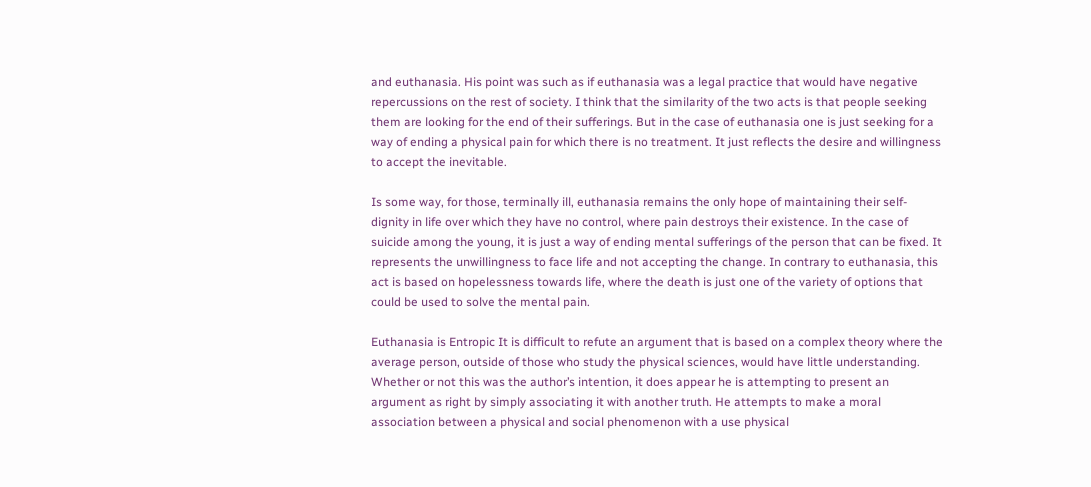and euthanasia. His point was such as if euthanasia was a legal practice that would have negative repercussions on the rest of society. I think that the similarity of the two acts is that people seeking them are looking for the end of their sufferings. But in the case of euthanasia one is just seeking for a way of ending a physical pain for which there is no treatment. It just reflects the desire and willingness to accept the inevitable.

Is some way, for those, terminally ill, euthanasia remains the only hope of maintaining their self-dignity in life over which they have no control, where pain destroys their existence. In the case of suicide among the young, it is just a way of ending mental sufferings of the person that can be fixed. It represents the unwillingness to face life and not accepting the change. In contrary to euthanasia, this act is based on hopelessness towards life, where the death is just one of the variety of options that could be used to solve the mental pain.

Euthanasia is Entropic It is difficult to refute an argument that is based on a complex theory where the average person, outside of those who study the physical sciences, would have little understanding. Whether or not this was the author’s intention, it does appear he is attempting to present an argument as right by simply associating it with another truth. He attempts to make a moral association between a physical and social phenomenon with a use physical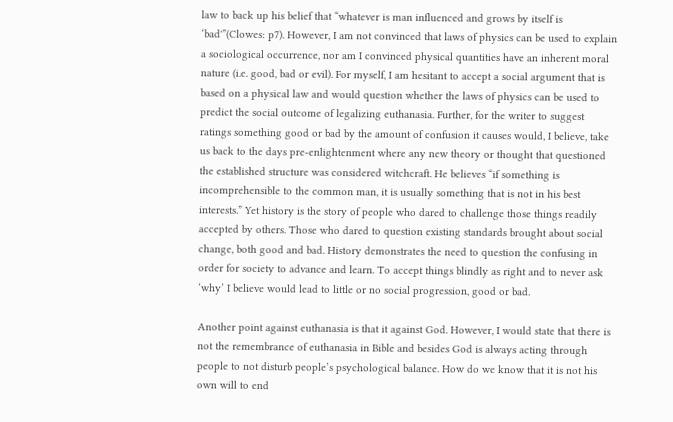law to back up his belief that “whatever is man influenced and grows by itself is ‘bad'”(Clowes: p7). However, I am not convinced that laws of physics can be used to explain a sociological occurrence, nor am I convinced physical quantities have an inherent moral nature (i.e. good, bad or evil). For myself, I am hesitant to accept a social argument that is based on a physical law and would question whether the laws of physics can be used to predict the social outcome of legalizing euthanasia. Further, for the writer to suggest ratings something good or bad by the amount of confusion it causes would, I believe, take us back to the days pre-enlightenment where any new theory or thought that questioned the established structure was considered witchcraft. He believes “if something is incomprehensible to the common man, it is usually something that is not in his best interests.” Yet history is the story of people who dared to challenge those things readily accepted by others. Those who dared to question existing standards brought about social change, both good and bad. History demonstrates the need to question the confusing in order for society to advance and learn. To accept things blindly as right and to never ask ‘why’ I believe would lead to little or no social progression, good or bad.

Another point against euthanasia is that it against God. However, I would state that there is not the remembrance of euthanasia in Bible and besides God is always acting through people to not disturb people’s psychological balance. How do we know that it is not his own will to end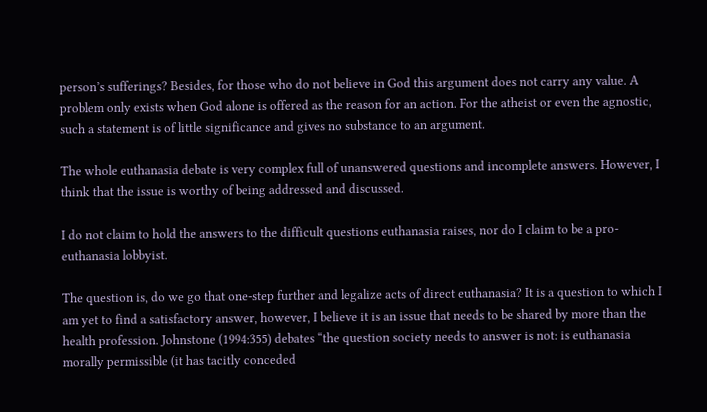person’s sufferings? Besides, for those who do not believe in God this argument does not carry any value. A problem only exists when God alone is offered as the reason for an action. For the atheist or even the agnostic, such a statement is of little significance and gives no substance to an argument.

The whole euthanasia debate is very complex full of unanswered questions and incomplete answers. However, I think that the issue is worthy of being addressed and discussed.

I do not claim to hold the answers to the difficult questions euthanasia raises, nor do I claim to be a pro-euthanasia lobbyist.

The question is, do we go that one-step further and legalize acts of direct euthanasia? It is a question to which I am yet to find a satisfactory answer, however, I believe it is an issue that needs to be shared by more than the health profession. Johnstone (1994:355) debates “the question society needs to answer is not: is euthanasia morally permissible (it has tacitly conceded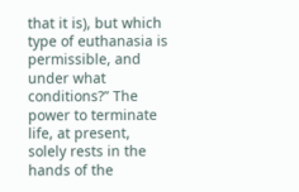that it is), but which type of euthanasia is permissible, and under what conditions?” The power to terminate life, at present, solely rests in the hands of the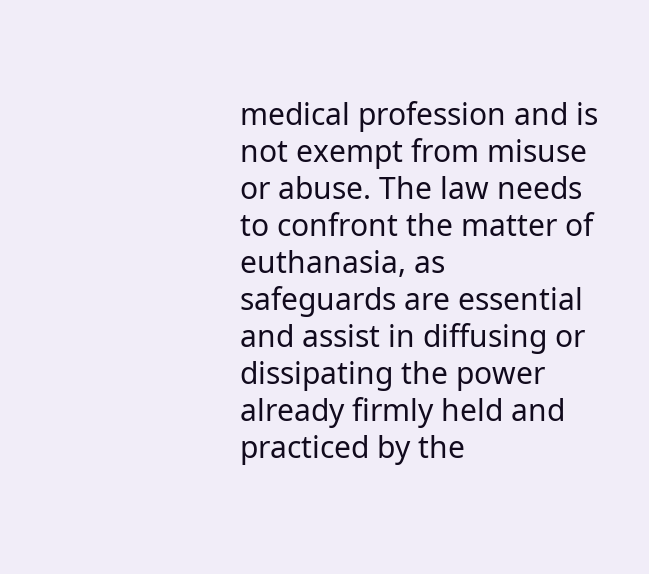medical profession and is not exempt from misuse or abuse. The law needs to confront the matter of euthanasia, as safeguards are essential and assist in diffusing or dissipating the power already firmly held and practiced by the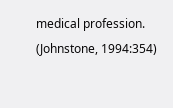medical profession. (Johnstone, 1994:354)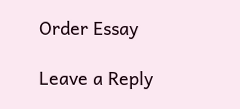Order Essay

Leave a Reply